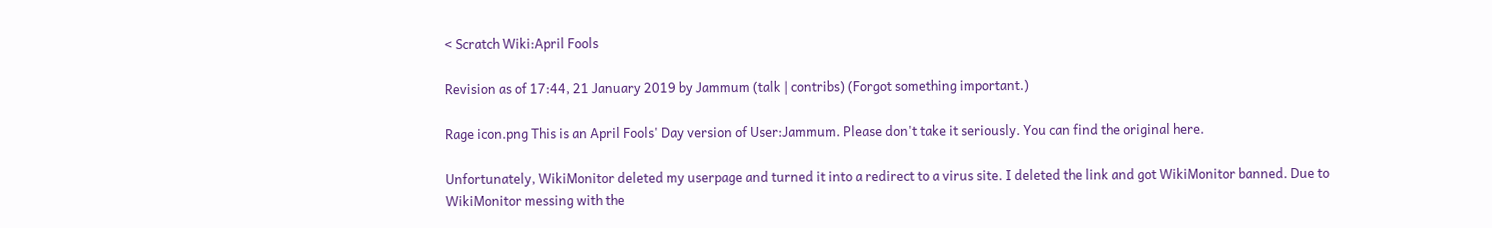< Scratch Wiki:April Fools

Revision as of 17:44, 21 January 2019 by Jammum (talk | contribs) (Forgot something important.)

Rage icon.png This is an April Fools' Day version of User:Jammum. Please don't take it seriously. You can find the original here.

Unfortunately, WikiMonitor deleted my userpage and turned it into a redirect to a virus site. I deleted the link and got WikiMonitor banned. Due to WikiMonitor messing with the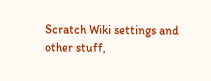Scratch Wiki settings and other stuff,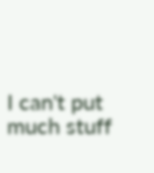I can't put much stuff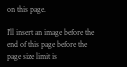on this page.

I'll insert an image before the end of this page before the page size limit is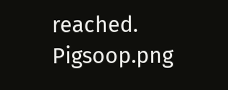reached. Pigsoop.png